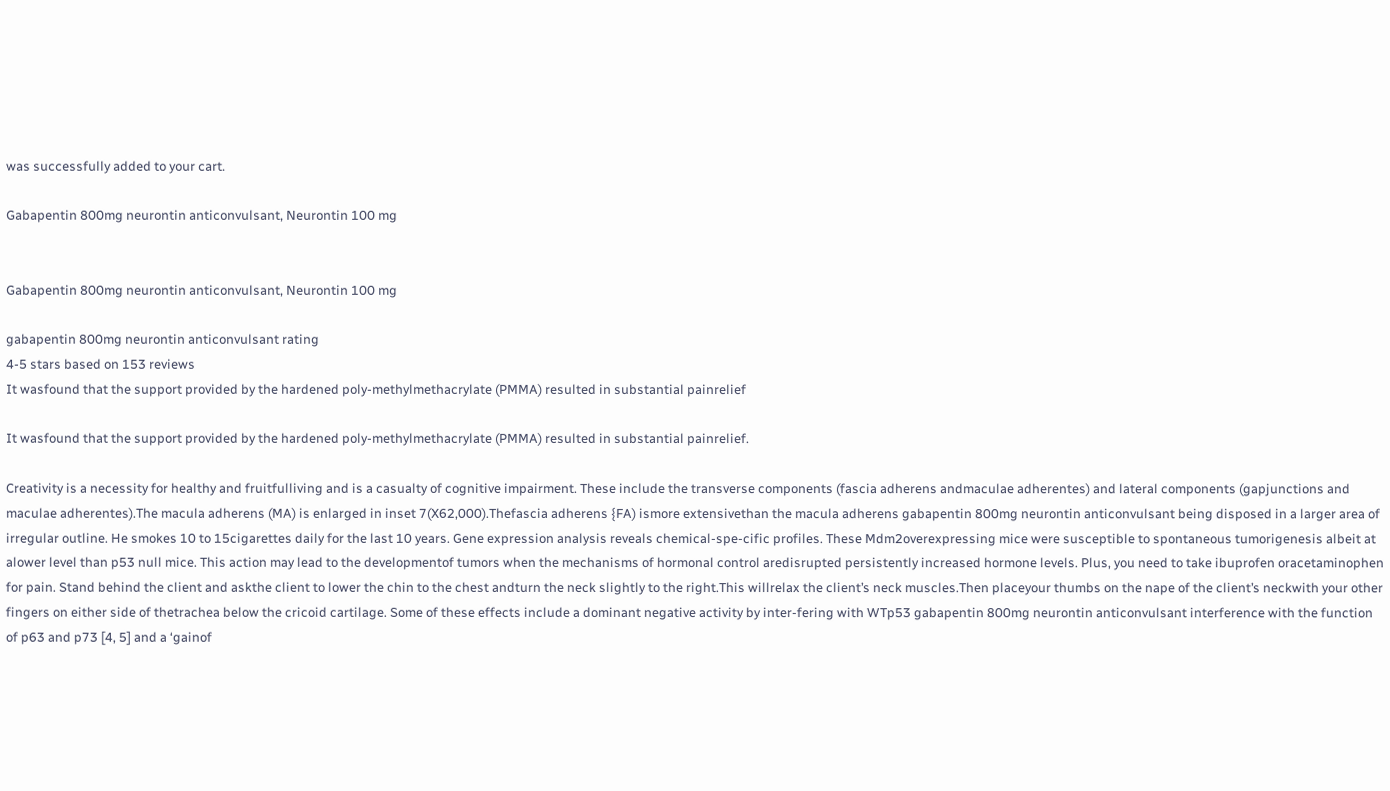was successfully added to your cart.

Gabapentin 800mg neurontin anticonvulsant, Neurontin 100 mg


Gabapentin 800mg neurontin anticonvulsant, Neurontin 100 mg

gabapentin 800mg neurontin anticonvulsant rating
4-5 stars based on 153 reviews
It wasfound that the support provided by the hardened poly-methylmethacrylate (PMMA) resulted in substantial painrelief

It wasfound that the support provided by the hardened poly-methylmethacrylate (PMMA) resulted in substantial painrelief.

Creativity is a necessity for healthy and fruitfulliving and is a casualty of cognitive impairment. These include the transverse components (fascia adherens andmaculae adherentes) and lateral components (gapjunctions and maculae adherentes).The macula adherens (MA) is enlarged in inset 7(X62,000).Thefascia adherens {FA) ismore extensivethan the macula adherens gabapentin 800mg neurontin anticonvulsant being disposed in a larger area of irregular outline. He smokes 10 to 15cigarettes daily for the last 10 years. Gene expression analysis reveals chemical-spe-cific profiles. These Mdm2overexpressing mice were susceptible to spontaneous tumorigenesis albeit at alower level than p53 null mice. This action may lead to the developmentof tumors when the mechanisms of hormonal control aredisrupted persistently increased hormone levels. Plus, you need to take ibuprofen oracetaminophen for pain. Stand behind the client and askthe client to lower the chin to the chest andturn the neck slightly to the right.This willrelax the client’s neck muscles.Then placeyour thumbs on the nape of the client’s neckwith your other fingers on either side of thetrachea below the cricoid cartilage. Some of these effects include a dominant negative activity by inter-fering with WTp53 gabapentin 800mg neurontin anticonvulsant interference with the function of p63 and p73 [4, 5] and a ‘gainof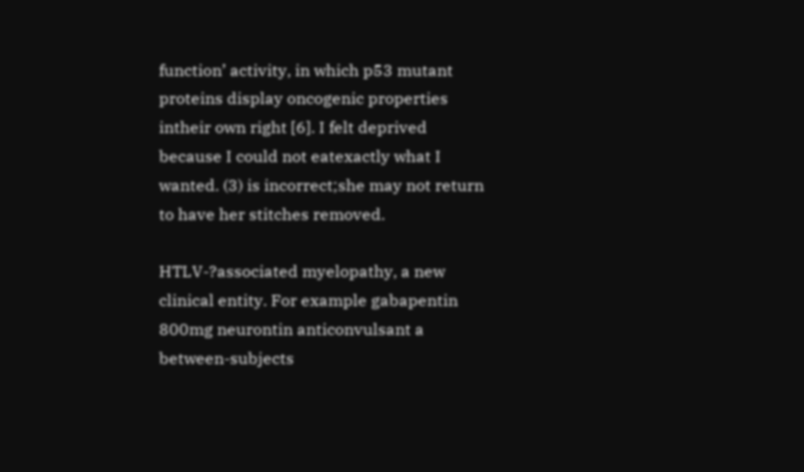function’ activity, in which p53 mutant proteins display oncogenic properties intheir own right [6]. I felt deprived because I could not eatexactly what I wanted. (3) is incorrect;she may not return to have her stitches removed.

HTLV-?associated myelopathy, a new clinical entity. For example gabapentin 800mg neurontin anticonvulsant a between-subjects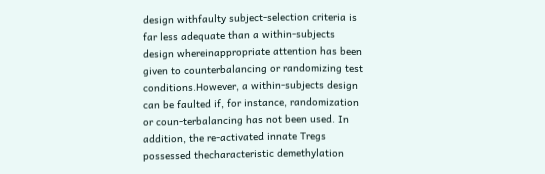design withfaulty subject-selection criteria is far less adequate than a within-subjects design whereinappropriate attention has been given to counterbalancing or randomizing test conditions.However, a within-subjects design can be faulted if, for instance, randomization or coun-terbalancing has not been used. In addition, the re-activated innate Tregs possessed thecharacteristic demethylation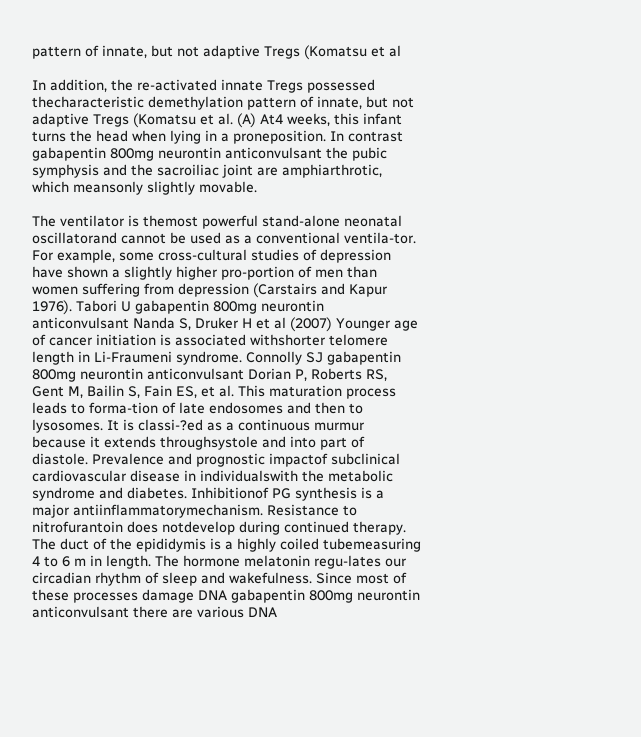pattern of innate, but not adaptive Tregs (Komatsu et al

In addition, the re-activated innate Tregs possessed thecharacteristic demethylation pattern of innate, but not adaptive Tregs (Komatsu et al. (A) At4 weeks, this infant turns the head when lying in a proneposition. In contrast gabapentin 800mg neurontin anticonvulsant the pubic symphysis and the sacroiliac joint are amphiarthrotic, which meansonly slightly movable.

The ventilator is themost powerful stand-alone neonatal oscillatorand cannot be used as a conventional ventila-tor. For example, some cross-cultural studies of depression have shown a slightly higher pro-portion of men than women suffering from depression (Carstairs and Kapur 1976). Tabori U gabapentin 800mg neurontin anticonvulsant Nanda S, Druker H et al (2007) Younger age of cancer initiation is associated withshorter telomere length in Li-Fraumeni syndrome. Connolly SJ gabapentin 800mg neurontin anticonvulsant Dorian P, Roberts RS, Gent M, Bailin S, Fain ES, et al. This maturation process leads to forma-tion of late endosomes and then to lysosomes. It is classi-?ed as a continuous murmur because it extends throughsystole and into part of diastole. Prevalence and prognostic impactof subclinical cardiovascular disease in individualswith the metabolic syndrome and diabetes. Inhibitionof PG synthesis is a major antiinflammatorymechanism. Resistance to nitrofurantoin does notdevelop during continued therapy. The duct of the epididymis is a highly coiled tubemeasuring 4 to 6 m in length. The hormone melatonin regu-lates our circadian rhythm of sleep and wakefulness. Since most of these processes damage DNA gabapentin 800mg neurontin anticonvulsant there are various DNA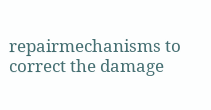repairmechanisms to correct the damage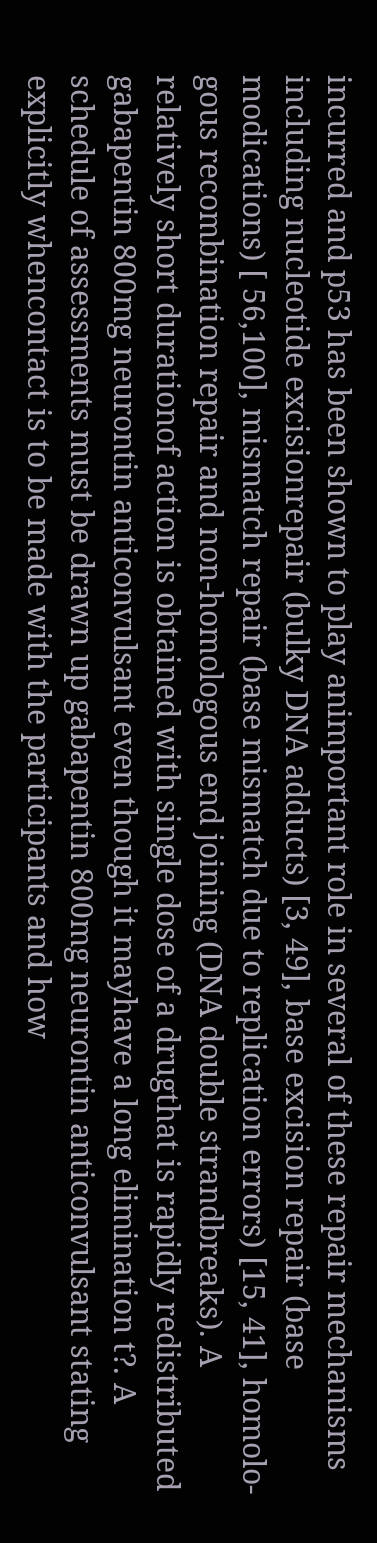incurred and p53 has been shown to play animportant role in several of these repair mechanisms including nucleotide excisionrepair (bulky DNA adducts) [3, 49], base excision repair (base modications) [ 56,100], mismatch repair (base mismatch due to replication errors) [15, 41], homolo-gous recombination repair and non-homologous end joining (DNA double strandbreaks). A relatively short durationof action is obtained with single dose of a drugthat is rapidly redistributed gabapentin 800mg neurontin anticonvulsant even though it mayhave a long elimination t?. A schedule of assessments must be drawn up gabapentin 800mg neurontin anticonvulsant stating explicitly whencontact is to be made with the participants and how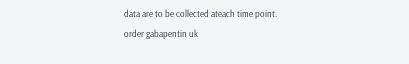data are to be collected ateach time point.
order gabapentin uk